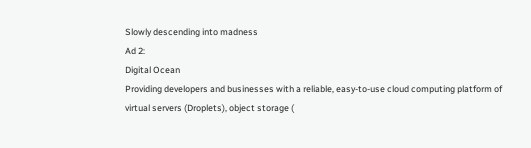Slowly descending into madness
Ad 2:
Digital Ocean
Providing developers and businesses with a reliable, easy-to-use cloud computing platform of virtual servers (Droplets), object storage (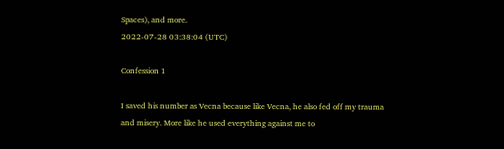Spaces), and more.
2022-07-28 03:38:04 (UTC)

Confession 1

I saved his number as Vecna because like Vecna, he also fed off my trauma and misery. More like he used everything against me to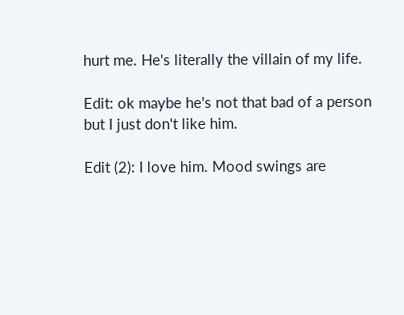hurt me. He's literally the villain of my life.

Edit: ok maybe he's not that bad of a person but I just don't like him.

Edit (2): I love him. Mood swings are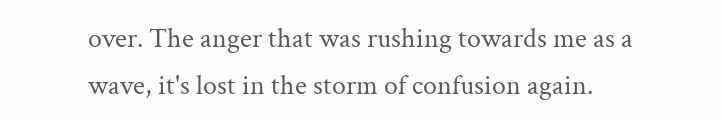over. The anger that was rushing towards me as a wave, it's lost in the storm of confusion again.